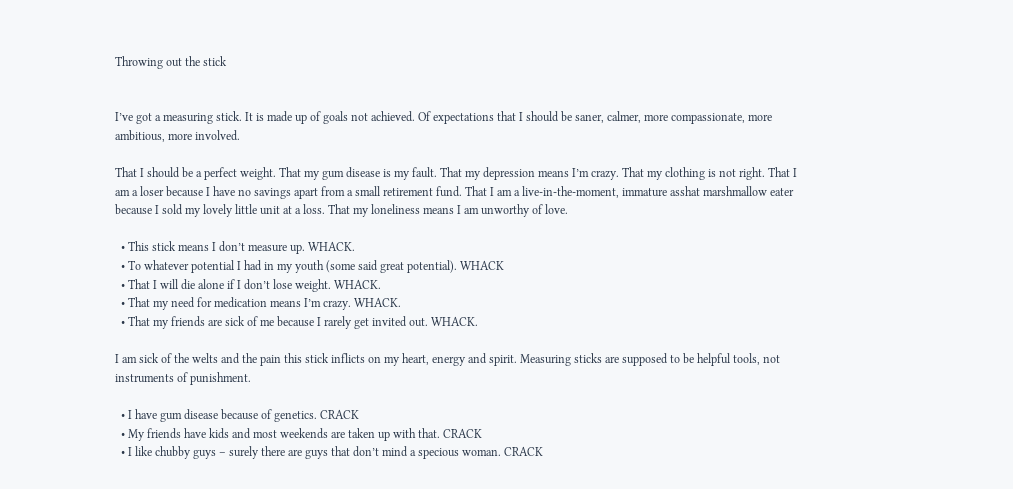Throwing out the stick


I’ve got a measuring stick. It is made up of goals not achieved. Of expectations that I should be saner, calmer, more compassionate, more ambitious, more involved.

That I should be a perfect weight. That my gum disease is my fault. That my depression means I’m crazy. That my clothing is not right. That I am a loser because I have no savings apart from a small retirement fund. That I am a live-in-the-moment, immature asshat marshmallow eater because I sold my lovely little unit at a loss. That my loneliness means I am unworthy of love.

  • This stick means I don’t measure up. WHACK.
  • To whatever potential I had in my youth (some said great potential). WHACK
  • That I will die alone if I don’t lose weight. WHACK.
  • That my need for medication means I’m crazy. WHACK.
  • That my friends are sick of me because I rarely get invited out. WHACK.

I am sick of the welts and the pain this stick inflicts on my heart, energy and spirit. Measuring sticks are supposed to be helpful tools, not instruments of punishment.

  • I have gum disease because of genetics. CRACK
  • My friends have kids and most weekends are taken up with that. CRACK
  • I like chubby guys – surely there are guys that don’t mind a specious woman. CRACK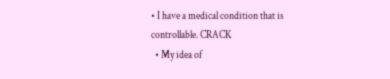• I have a medical condition that is controllable. CRACK
  • My idea of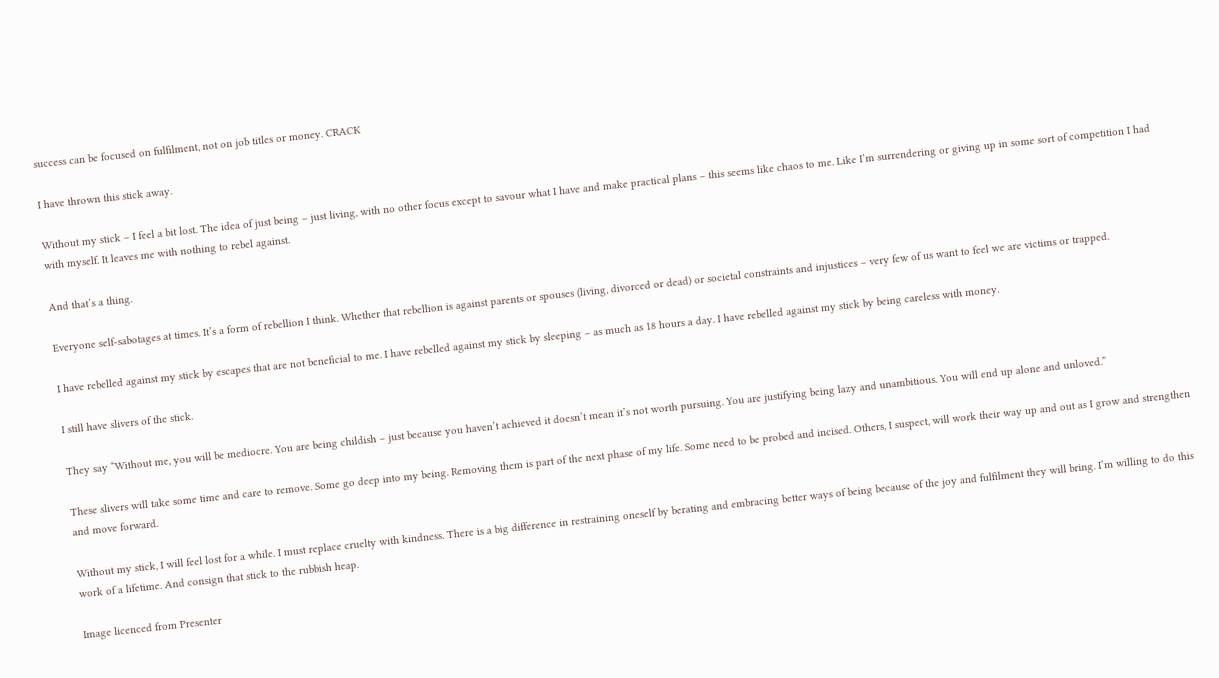success can be focused on fulfilment, not on job titles or money. CRACK

I have thrown this stick away.

Without my stick – I feel a bit lost. The idea of just being – just living, with no other focus except to savour what I have and make practical plans – this seems like chaos to me. Like I’m surrendering or giving up in some sort of competition I had with myself. It leaves me with nothing to rebel against.

And that’s a thing.

Everyone self-sabotages at times. It’s a form of rebellion I think. Whether that rebellion is against parents or spouses (living, divorced or dead) or societal constraints and injustices – very few of us want to feel we are victims or trapped.

I have rebelled against my stick by escapes that are not beneficial to me. I have rebelled against my stick by sleeping – as much as 18 hours a day. I have rebelled against my stick by being careless with money.

I still have slivers of the stick.

They say “Without me, you will be mediocre. You are being childish – just because you haven’t achieved it doesn’t mean it’s not worth pursuing. You are justifying being lazy and unambitious. You will end up alone and unloved.”

These slivers will take some time and care to remove. Some go deep into my being. Removing them is part of the next phase of my life. Some need to be probed and incised. Others, I suspect, will work their way up and out as I grow and strengthen and move forward.

Without my stick, I will feel lost for a while. I must replace cruelty with kindness. There is a big difference in restraining oneself by berating and embracing better ways of being because of the joy and fulfilment they will bring. I’m willing to do this work of a lifetime. And consign that stick to the rubbish heap.

Image licenced from Presenter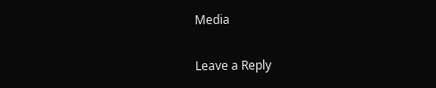Media

Leave a Reply